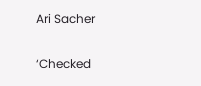Ari Sacher

‘Checked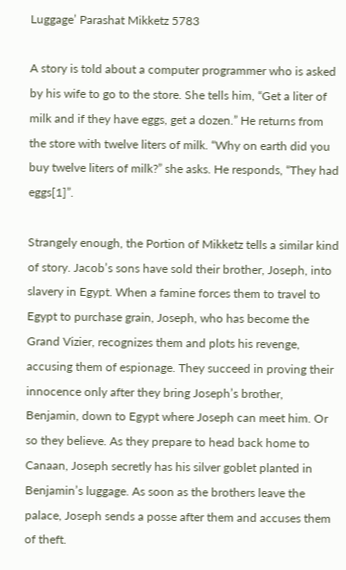Luggage’ Parashat Mikketz 5783

A story is told about a computer programmer who is asked by his wife to go to the store. She tells him, “Get a liter of milk and if they have eggs, get a dozen.” He returns from the store with twelve liters of milk. “Why on earth did you buy twelve liters of milk?” she asks. He responds, “They had eggs[1]”.

Strangely enough, the Portion of Mikketz tells a similar kind of story. Jacob’s sons have sold their brother, Joseph, into slavery in Egypt. When a famine forces them to travel to Egypt to purchase grain, Joseph, who has become the Grand Vizier, recognizes them and plots his revenge, accusing them of espionage. They succeed in proving their innocence only after they bring Joseph’s brother, Benjamin, down to Egypt where Joseph can meet him. Or so they believe. As they prepare to head back home to Canaan, Joseph secretly has his silver goblet planted in Benjamin’s luggage. As soon as the brothers leave the palace, Joseph sends a posse after them and accuses them of theft.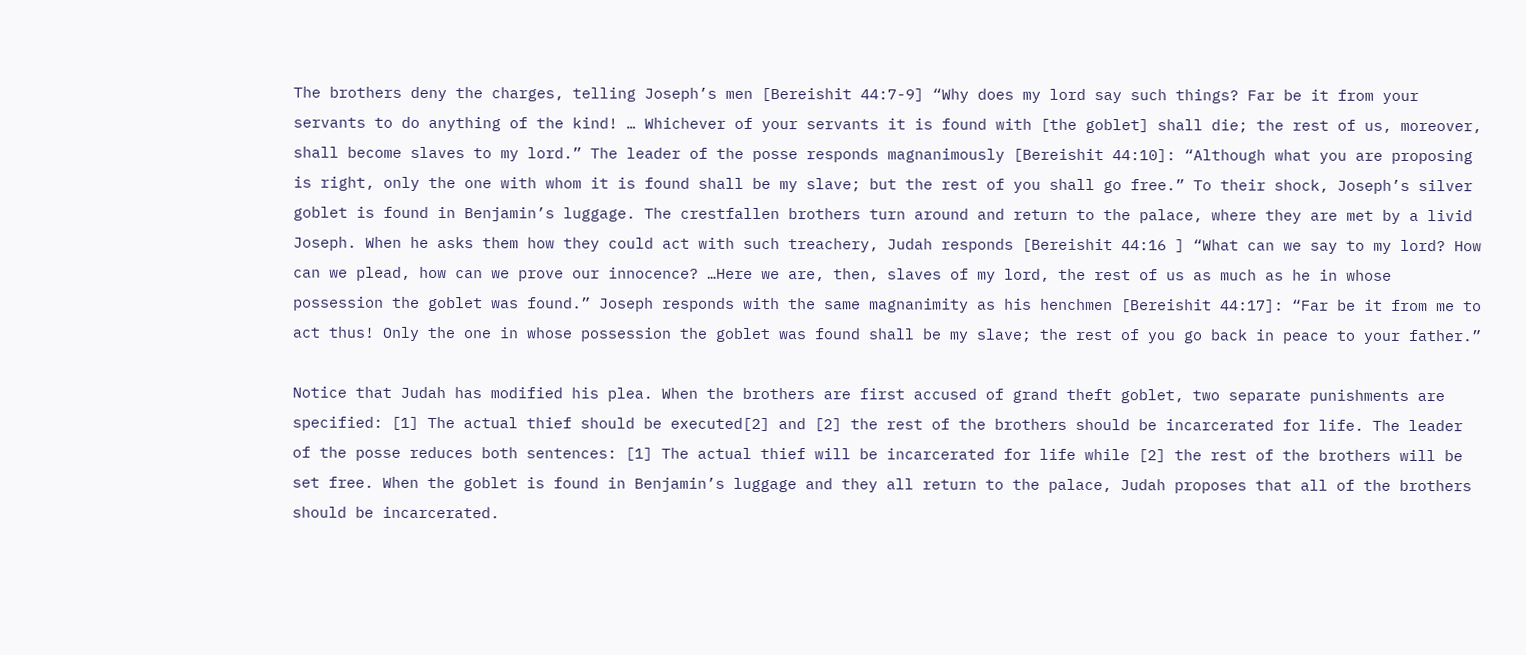The brothers deny the charges, telling Joseph’s men [Bereishit 44:7-9] “Why does my lord say such things? Far be it from your servants to do anything of the kind! … Whichever of your servants it is found with [the goblet] shall die; the rest of us, moreover, shall become slaves to my lord.” The leader of the posse responds magnanimously [Bereishit 44:10]: “Although what you are proposing is right, only the one with whom it is found shall be my slave; but the rest of you shall go free.” To their shock, Joseph’s silver goblet is found in Benjamin’s luggage. The crestfallen brothers turn around and return to the palace, where they are met by a livid Joseph. When he asks them how they could act with such treachery, Judah responds [Bereishit 44:16 ] “What can we say to my lord? How can we plead, how can we prove our innocence? …Here we are, then, slaves of my lord, the rest of us as much as he in whose possession the goblet was found.” Joseph responds with the same magnanimity as his henchmen [Bereishit 44:17]: “Far be it from me to act thus! Only the one in whose possession the goblet was found shall be my slave; the rest of you go back in peace to your father.”

Notice that Judah has modified his plea. When the brothers are first accused of grand theft goblet, two separate punishments are specified: [1] The actual thief should be executed[2] and [2] the rest of the brothers should be incarcerated for life. The leader of the posse reduces both sentences: [1] The actual thief will be incarcerated for life while [2] the rest of the brothers will be set free. When the goblet is found in Benjamin’s luggage and they all return to the palace, Judah proposes that all of the brothers should be incarcerated.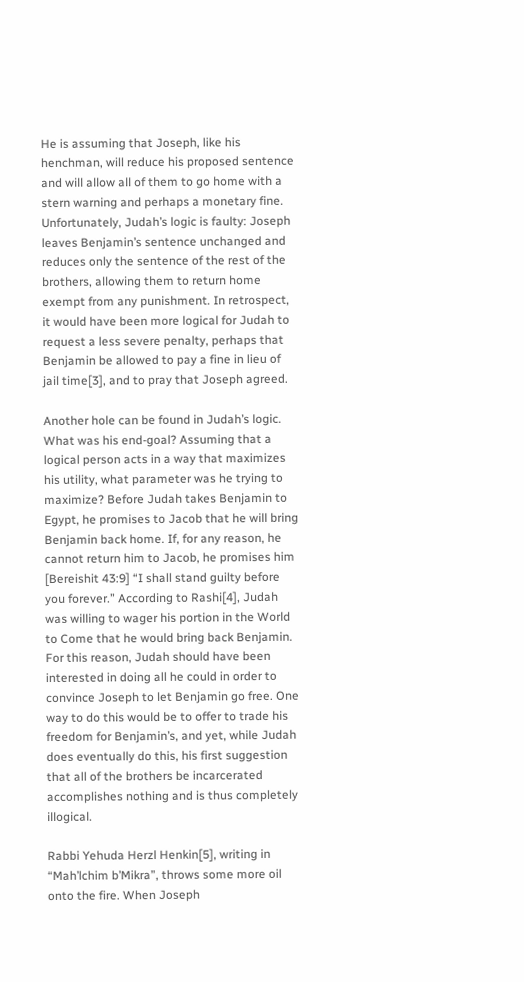He is assuming that Joseph, like his henchman, will reduce his proposed sentence and will allow all of them to go home with a stern warning and perhaps a monetary fine. Unfortunately, Judah’s logic is faulty: Joseph leaves Benjamin’s sentence unchanged and reduces only the sentence of the rest of the brothers, allowing them to return home exempt from any punishment. In retrospect, it would have been more logical for Judah to request a less severe penalty, perhaps that Benjamin be allowed to pay a fine in lieu of jail time[3], and to pray that Joseph agreed.

Another hole can be found in Judah’s logic. What was his end-goal? Assuming that a logical person acts in a way that maximizes his utility, what parameter was he trying to maximize? Before Judah takes Benjamin to Egypt, he promises to Jacob that he will bring Benjamin back home. If, for any reason, he cannot return him to Jacob, he promises him [Bereishit 43:9] “I shall stand guilty before you forever.” According to Rashi[4], Judah was willing to wager his portion in the World to Come that he would bring back Benjamin. For this reason, Judah should have been interested in doing all he could in order to convince Joseph to let Benjamin go free. One way to do this would be to offer to trade his freedom for Benjamin’s, and yet, while Judah does eventually do this, his first suggestion that all of the brothers be incarcerated accomplishes nothing and is thus completely illogical.

Rabbi Yehuda Herzl Henkin[5], writing in “Mah’lchim b’Mikra”, throws some more oil onto the fire. When Joseph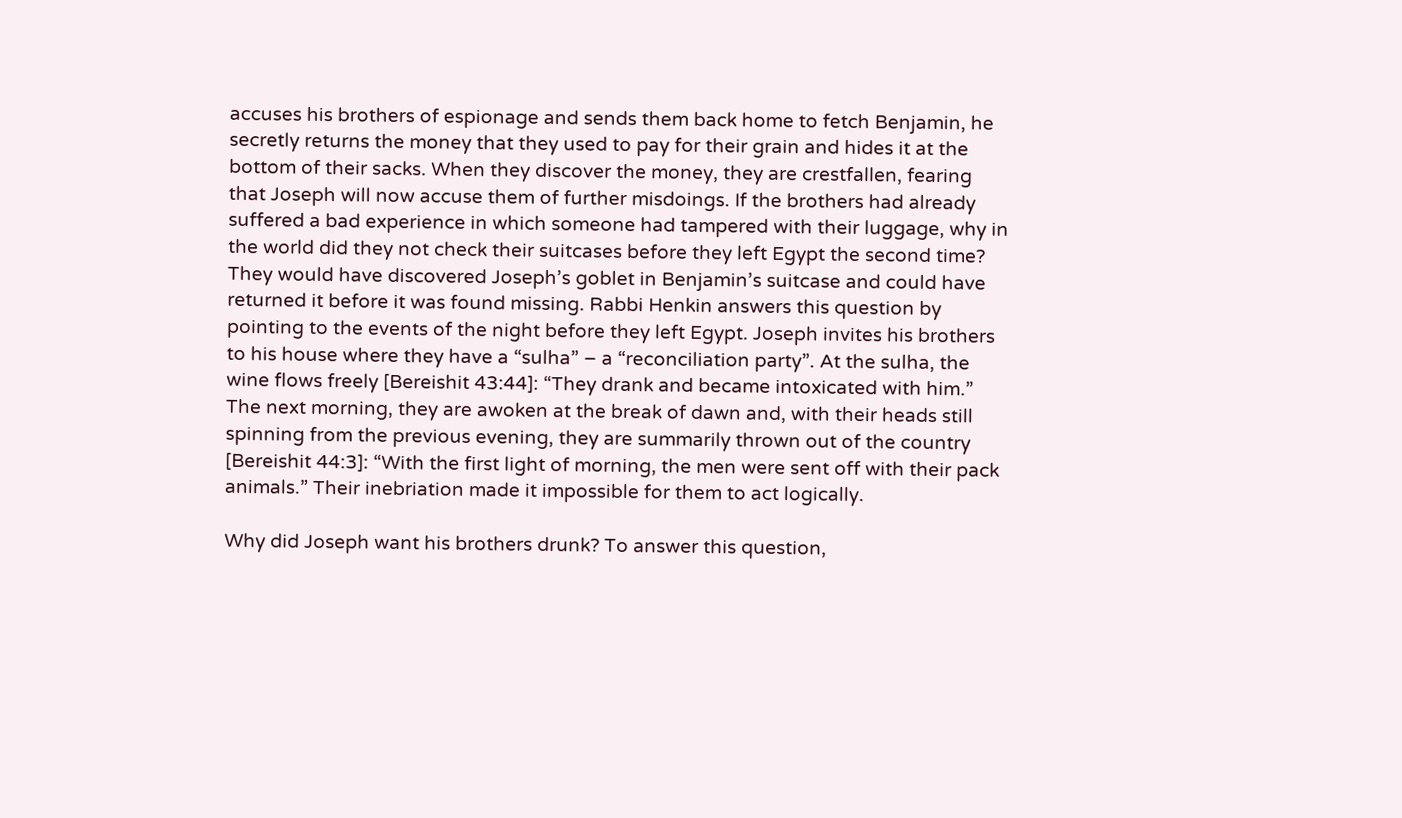accuses his brothers of espionage and sends them back home to fetch Benjamin, he secretly returns the money that they used to pay for their grain and hides it at the bottom of their sacks. When they discover the money, they are crestfallen, fearing that Joseph will now accuse them of further misdoings. If the brothers had already suffered a bad experience in which someone had tampered with their luggage, why in the world did they not check their suitcases before they left Egypt the second time? They would have discovered Joseph’s goblet in Benjamin’s suitcase and could have returned it before it was found missing. Rabbi Henkin answers this question by pointing to the events of the night before they left Egypt. Joseph invites his brothers to his house where they have a “sulha” – a “reconciliation party”. At the sulha, the wine flows freely [Bereishit 43:44]: “They drank and became intoxicated with him.” The next morning, they are awoken at the break of dawn and, with their heads still spinning from the previous evening, they are summarily thrown out of the country [Bereishit 44:3]: “With the first light of morning, the men were sent off with their pack animals.” Their inebriation made it impossible for them to act logically.

Why did Joseph want his brothers drunk? To answer this question,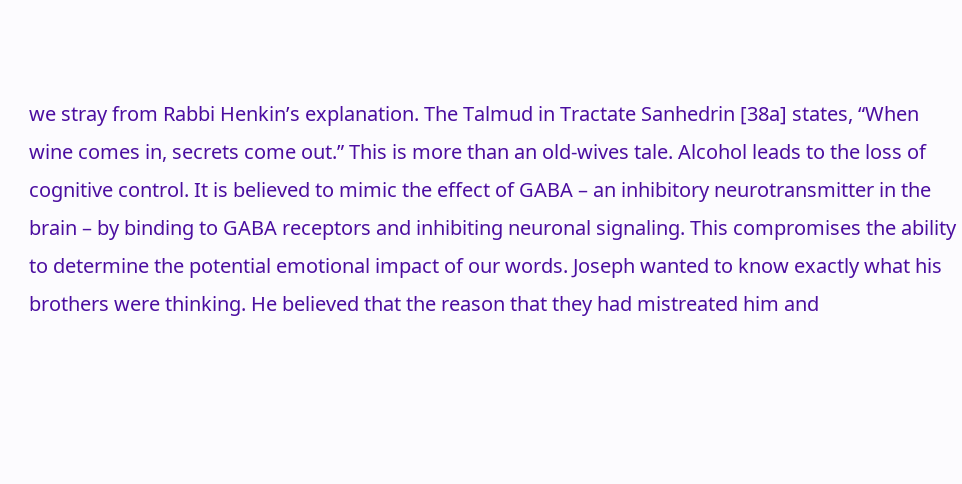we stray from Rabbi Henkin’s explanation. The Talmud in Tractate Sanhedrin [38a] states, “When wine comes in, secrets come out.” This is more than an old-wives tale. Alcohol leads to the loss of cognitive control. It is believed to mimic the effect of GABA – an inhibitory neurotransmitter in the brain – by binding to GABA receptors and inhibiting neuronal signaling. This compromises the ability to determine the potential emotional impact of our words. Joseph wanted to know exactly what his brothers were thinking. He believed that the reason that they had mistreated him and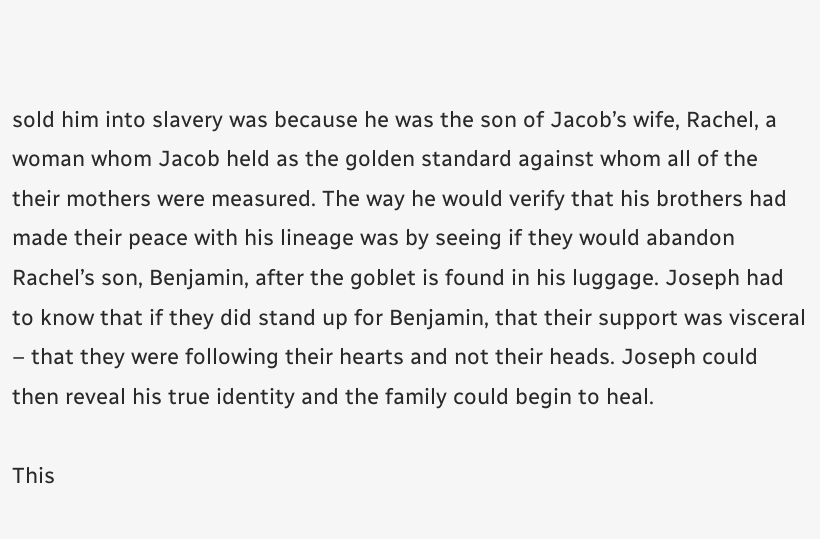sold him into slavery was because he was the son of Jacob’s wife, Rachel, a woman whom Jacob held as the golden standard against whom all of the their mothers were measured. The way he would verify that his brothers had made their peace with his lineage was by seeing if they would abandon Rachel’s son, Benjamin, after the goblet is found in his luggage. Joseph had to know that if they did stand up for Benjamin, that their support was visceral – that they were following their hearts and not their heads. Joseph could then reveal his true identity and the family could begin to heal.

This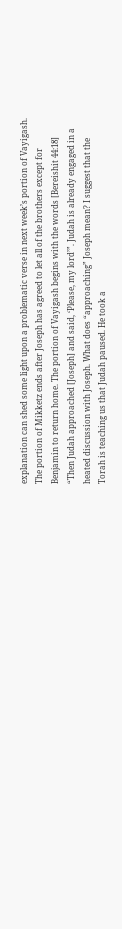explanation can shed some light upon a problematic verse in next week’s portion of Vayigash. The portion of Mikketz ends after Joseph has agreed to let all of the brothers except for Benjamin to return home. The portion of Vayigash begins with the words [Bereishit 44:18] “Then Judah approached [Joseph] and said, ‘Please, my lord’”. Judah is already engaged in a heated discussion with Joseph. What does “approaching” Joseph mean? I suggest that the Torah is teaching us that Judah paused. He took a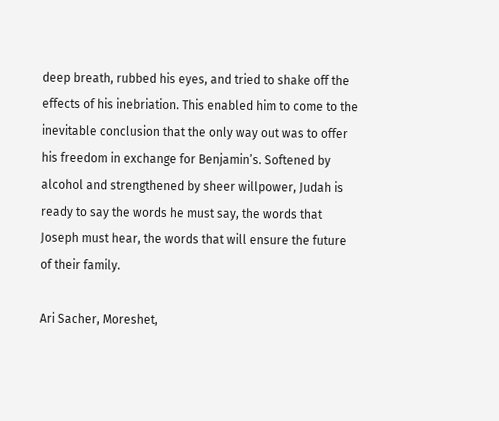deep breath, rubbed his eyes, and tried to shake off the effects of his inebriation. This enabled him to come to the inevitable conclusion that the only way out was to offer his freedom in exchange for Benjamin’s. Softened by alcohol and strengthened by sheer willpower, Judah is ready to say the words he must say, the words that Joseph must hear, the words that will ensure the future of their family.

Ari Sacher, Moreshet,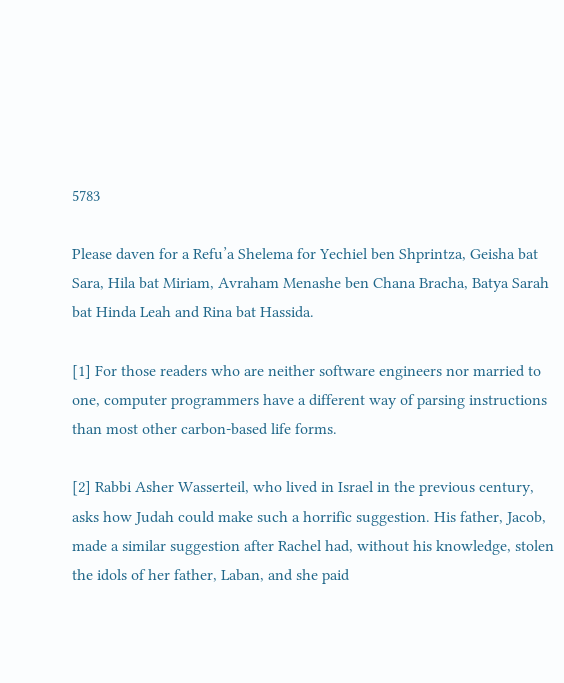5783

Please daven for a Refu’a Shelema for Yechiel ben Shprintza, Geisha bat Sara, Hila bat Miriam, Avraham Menashe ben Chana Bracha, Batya Sarah bat Hinda Leah and Rina bat Hassida.

[1] For those readers who are neither software engineers nor married to one, computer programmers have a different way of parsing instructions than most other carbon-based life forms.

[2] Rabbi Asher Wasserteil, who lived in Israel in the previous century, asks how Judah could make such a horrific suggestion. His father, Jacob, made a similar suggestion after Rachel had, without his knowledge, stolen the idols of her father, Laban, and she paid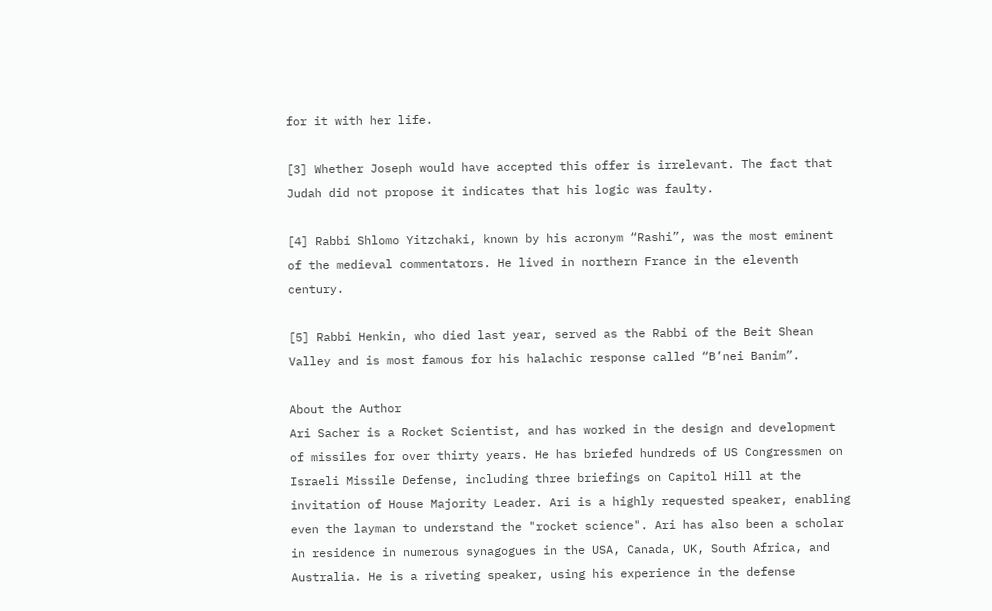for it with her life.

[3] Whether Joseph would have accepted this offer is irrelevant. The fact that Judah did not propose it indicates that his logic was faulty.

[4] Rabbi Shlomo Yitzchaki, known by his acronym “Rashi”, was the most eminent of the medieval commentators. He lived in northern France in the eleventh century.

[5] Rabbi Henkin, who died last year, served as the Rabbi of the Beit Shean Valley and is most famous for his halachic response called “B’nei Banim”.

About the Author
Ari Sacher is a Rocket Scientist, and has worked in the design and development of missiles for over thirty years. He has briefed hundreds of US Congressmen on Israeli Missile Defense, including three briefings on Capitol Hill at the invitation of House Majority Leader. Ari is a highly requested speaker, enabling even the layman to understand the "rocket science". Ari has also been a scholar in residence in numerous synagogues in the USA, Canada, UK, South Africa, and Australia. He is a riveting speaker, using his experience in the defense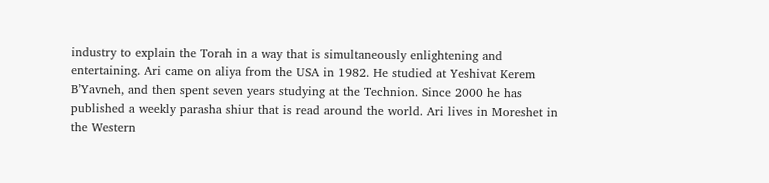industry to explain the Torah in a way that is simultaneously enlightening and entertaining. Ari came on aliya from the USA in 1982. He studied at Yeshivat Kerem B’Yavneh, and then spent seven years studying at the Technion. Since 2000 he has published a weekly parasha shiur that is read around the world. Ari lives in Moreshet in the Western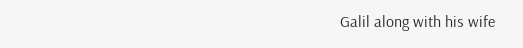Galil along with his wife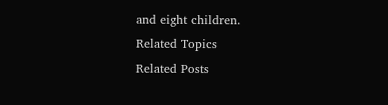and eight children.
Related Topics
Related Posts